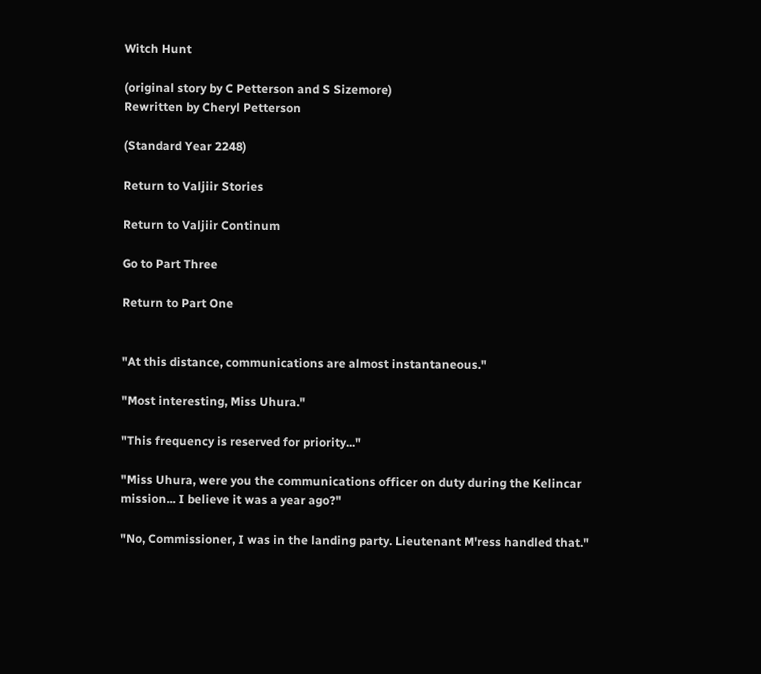Witch Hunt

(original story by C Petterson and S Sizemore)
Rewritten by Cheryl Petterson

(Standard Year 2248)

Return to Valjiir Stories

Return to Valjiir Continum

Go to Part Three

Return to Part One


"At this distance, communications are almost instantaneous."

"Most interesting, Miss Uhura."

"This frequency is reserved for priority..."

"Miss Uhura, were you the communications officer on duty during the Kelincar mission... I believe it was a year ago?"

"No, Commissioner, I was in the landing party. Lieutenant M'ress handled that."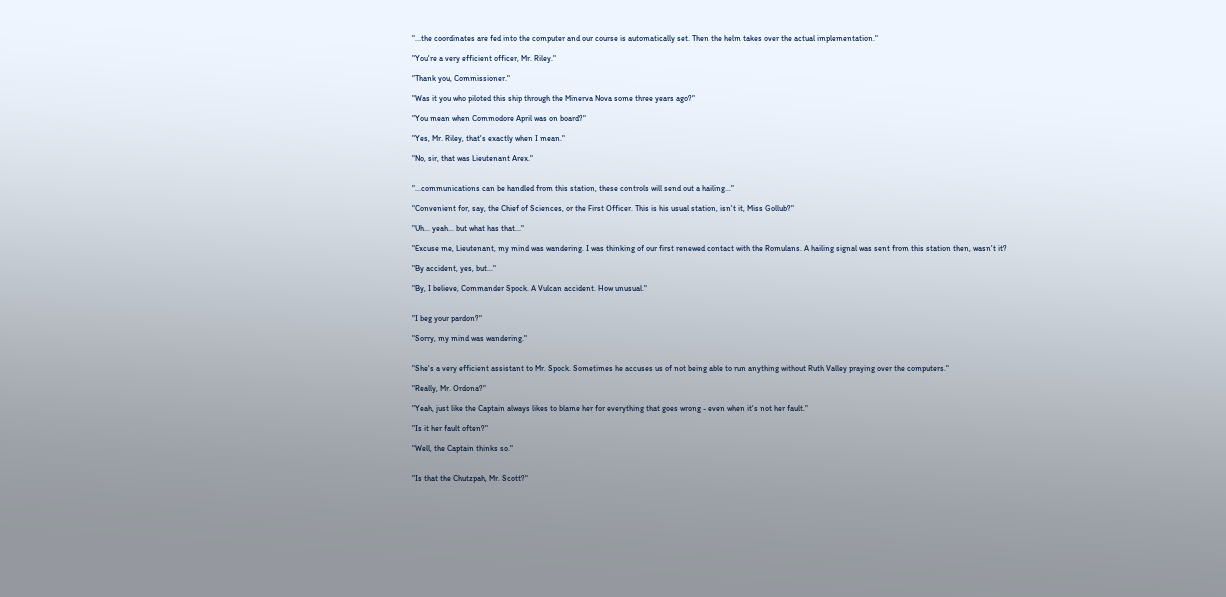"...the coordinates are fed into the computer and our course is automatically set. Then the helm takes over the actual implementation."

"You're a very efficient officer, Mr. Riley."

"Thank you, Commissioner."

"Was it you who piloted this ship through the Minerva Nova some three years ago?"

"You mean when Commodore April was on board?"

"Yes, Mr. Riley, that's exactly when I mean."

"No, sir, that was Lieutenant Arex."


"...communications can be handled from this station, these controls will send out a hailing..."

"Convenient for, say, the Chief of Sciences, or the First Officer. This is his usual station, isn't it, Miss Gollub?"

"Uh... yeah... but what has that..."

"Excuse me, Lieutenant, my mind was wandering. I was thinking of our first renewed contact with the Romulans. A hailing signal was sent from this station then, wasn't it?

"By accident, yes, but..."

"By, I believe, Commander Spock. A Vulcan accident. How unusual."


"I beg your pardon?"

"Sorry, my mind was wandering."


"She's a very efficient assistant to Mr. Spock. Sometimes he accuses us of not being able to run anything without Ruth Valley praying over the computers."

"Really, Mr. Ordona?"

"Yeah, just like the Captain always likes to blame her for everything that goes wrong - even when it's not her fault."

"Is it her fault often?"

"Well, the Captain thinks so."


"Is that the Chutzpah, Mr. Scott?"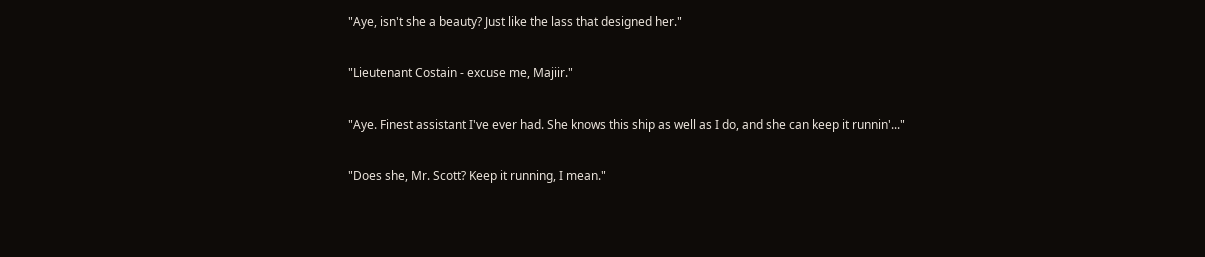"Aye, isn't she a beauty? Just like the lass that designed her."

"Lieutenant Costain - excuse me, Majiir."

"Aye. Finest assistant I've ever had. She knows this ship as well as I do, and she can keep it runnin'..."

"Does she, Mr. Scott? Keep it running, I mean."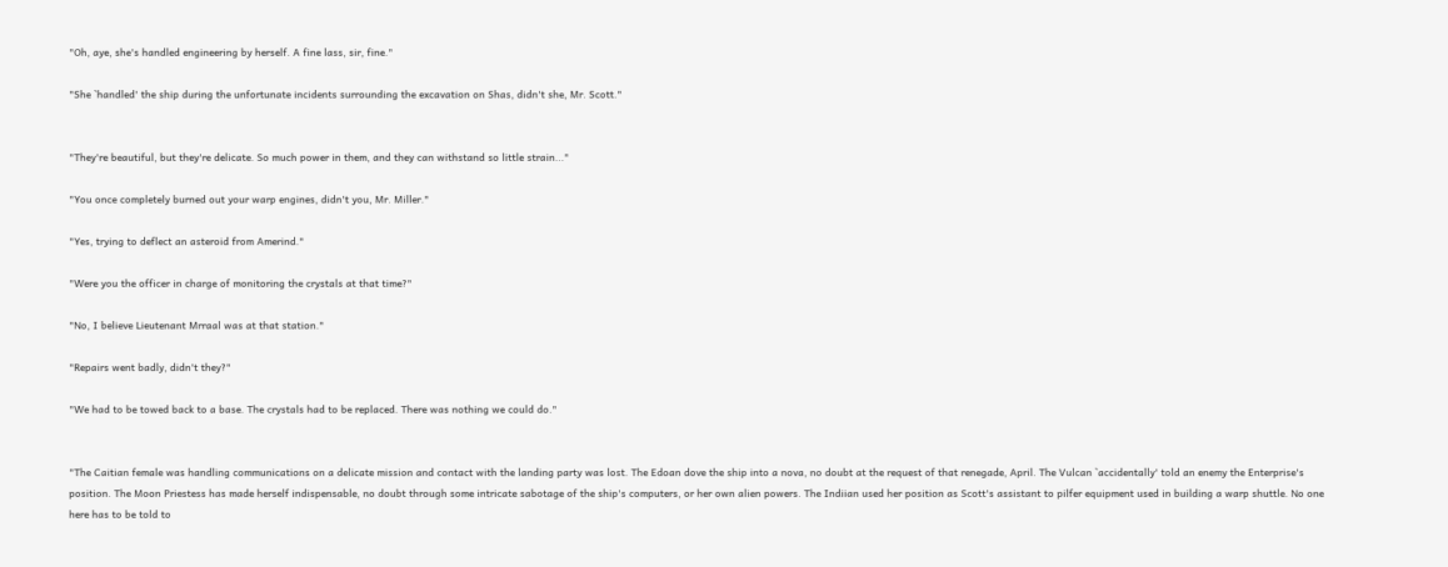"Oh, aye, she's handled engineering by herself. A fine lass, sir, fine."

"She `handled' the ship during the unfortunate incidents surrounding the excavation on Shas, didn't she, Mr. Scott."


"They're beautiful, but they're delicate. So much power in them, and they can withstand so little strain..."

"You once completely burned out your warp engines, didn't you, Mr. Miller."

"Yes, trying to deflect an asteroid from Amerind."

"Were you the officer in charge of monitoring the crystals at that time?"

"No, I believe Lieutenant Mrraal was at that station."

"Repairs went badly, didn't they?"

"We had to be towed back to a base. The crystals had to be replaced. There was nothing we could do."


"The Caitian female was handling communications on a delicate mission and contact with the landing party was lost. The Edoan dove the ship into a nova, no doubt at the request of that renegade, April. The Vulcan `accidentally' told an enemy the Enterprise's position. The Moon Priestess has made herself indispensable, no doubt through some intricate sabotage of the ship's computers, or her own alien powers. The Indiian used her position as Scott's assistant to pilfer equipment used in building a warp shuttle. No one here has to be told to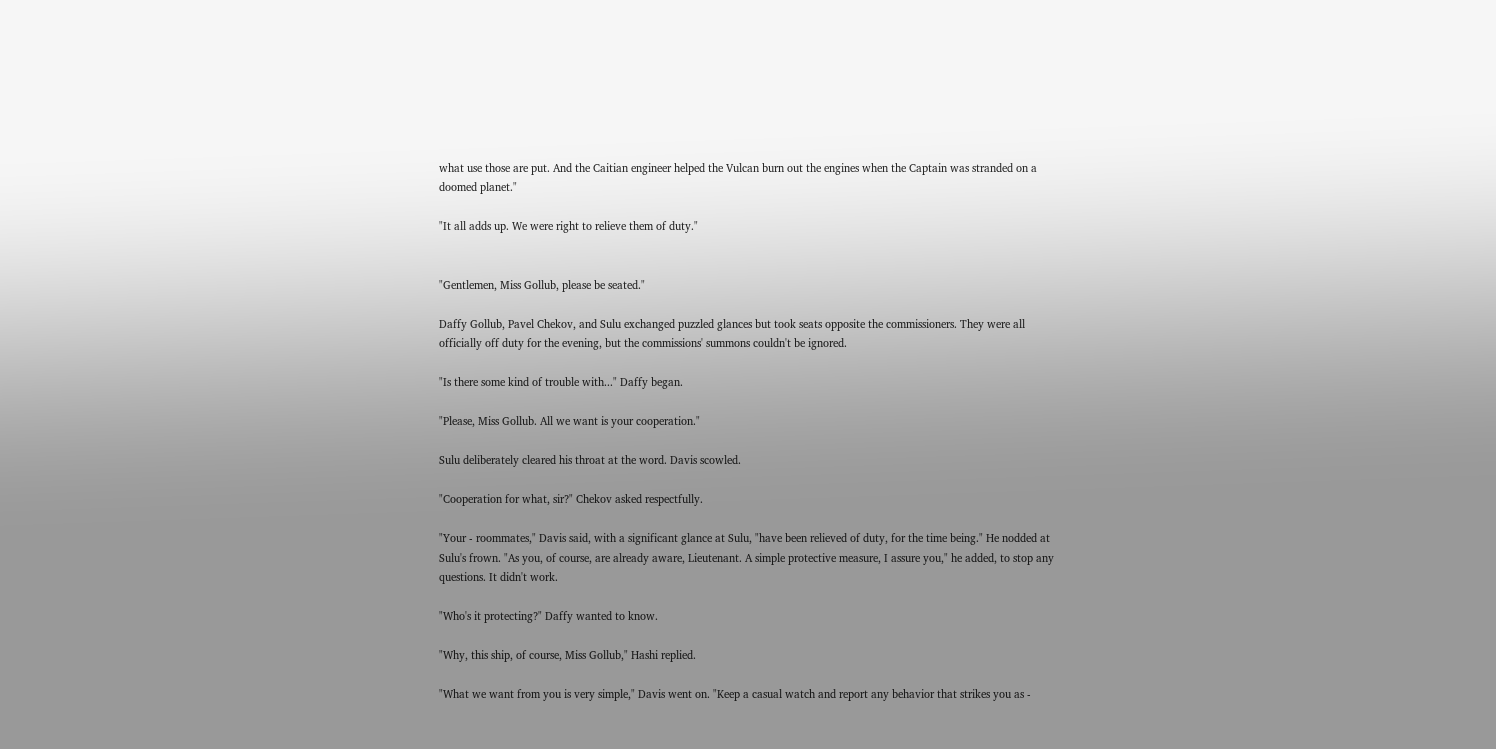what use those are put. And the Caitian engineer helped the Vulcan burn out the engines when the Captain was stranded on a doomed planet."

"It all adds up. We were right to relieve them of duty."


"Gentlemen, Miss Gollub, please be seated."

Daffy Gollub, Pavel Chekov, and Sulu exchanged puzzled glances but took seats opposite the commissioners. They were all officially off duty for the evening, but the commissions' summons couldn't be ignored.

"Is there some kind of trouble with..." Daffy began.

"Please, Miss Gollub. All we want is your cooperation."

Sulu deliberately cleared his throat at the word. Davis scowled.

"Cooperation for what, sir?" Chekov asked respectfully.

"Your - roommates," Davis said, with a significant glance at Sulu, "have been relieved of duty, for the time being." He nodded at Sulu's frown. "As you, of course, are already aware, Lieutenant. A simple protective measure, I assure you," he added, to stop any questions. It didn't work.

"Who's it protecting?" Daffy wanted to know.

"Why, this ship, of course, Miss Gollub," Hashi replied.

"What we want from you is very simple," Davis went on. "Keep a casual watch and report any behavior that strikes you as -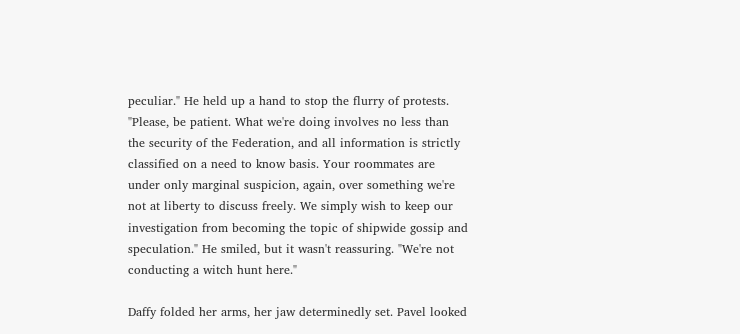peculiar." He held up a hand to stop the flurry of protests. "Please, be patient. What we're doing involves no less than the security of the Federation, and all information is strictly classified on a need to know basis. Your roommates are under only marginal suspicion, again, over something we're not at liberty to discuss freely. We simply wish to keep our investigation from becoming the topic of shipwide gossip and speculation." He smiled, but it wasn't reassuring. "We're not conducting a witch hunt here."

Daffy folded her arms, her jaw determinedly set. Pavel looked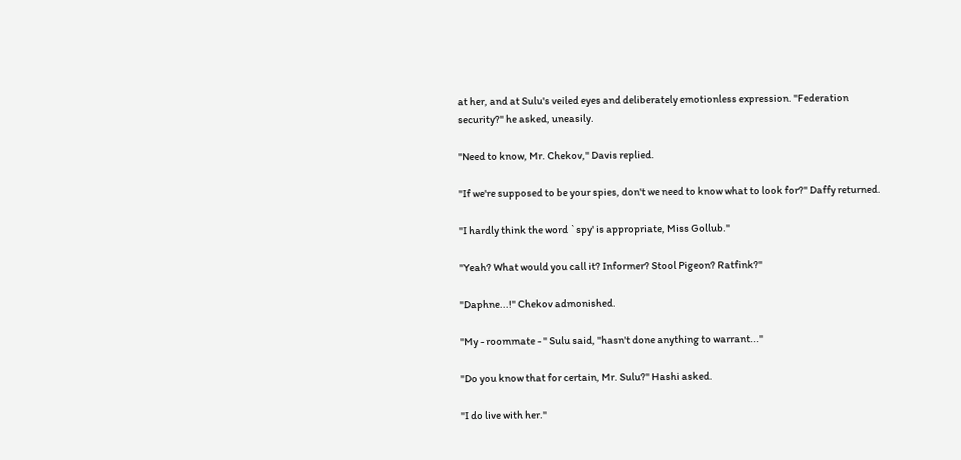at her, and at Sulu's veiled eyes and deliberately emotionless expression. "Federation security?" he asked, uneasily.

"Need to know, Mr. Chekov," Davis replied.

"If we're supposed to be your spies, don't we need to know what to look for?" Daffy returned.

"I hardly think the word `spy' is appropriate, Miss Gollub."

"Yeah? What would you call it? Informer? Stool Pigeon? Ratfink?"

"Daphne...!" Chekov admonished.

"My - roommate - " Sulu said, "hasn't done anything to warrant..."

"Do you know that for certain, Mr. Sulu?" Hashi asked.

"I do live with her."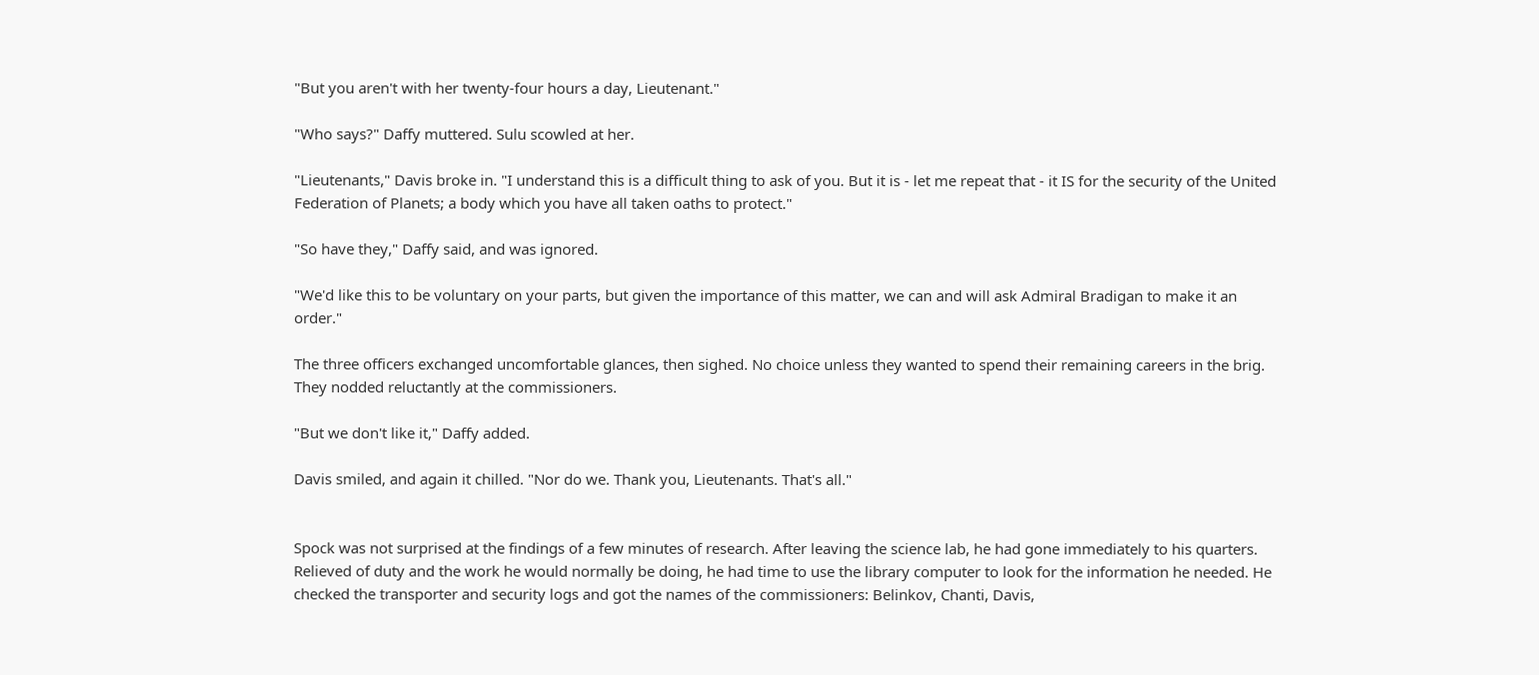"But you aren't with her twenty-four hours a day, Lieutenant."

"Who says?" Daffy muttered. Sulu scowled at her.

"Lieutenants," Davis broke in. "I understand this is a difficult thing to ask of you. But it is - let me repeat that - it IS for the security of the United Federation of Planets; a body which you have all taken oaths to protect."

"So have they," Daffy said, and was ignored.

"We'd like this to be voluntary on your parts, but given the importance of this matter, we can and will ask Admiral Bradigan to make it an order."

The three officers exchanged uncomfortable glances, then sighed. No choice unless they wanted to spend their remaining careers in the brig. They nodded reluctantly at the commissioners.

"But we don't like it," Daffy added.

Davis smiled, and again it chilled. "Nor do we. Thank you, Lieutenants. That's all."


Spock was not surprised at the findings of a few minutes of research. After leaving the science lab, he had gone immediately to his quarters. Relieved of duty and the work he would normally be doing, he had time to use the library computer to look for the information he needed. He checked the transporter and security logs and got the names of the commissioners: Belinkov, Chanti, Davis,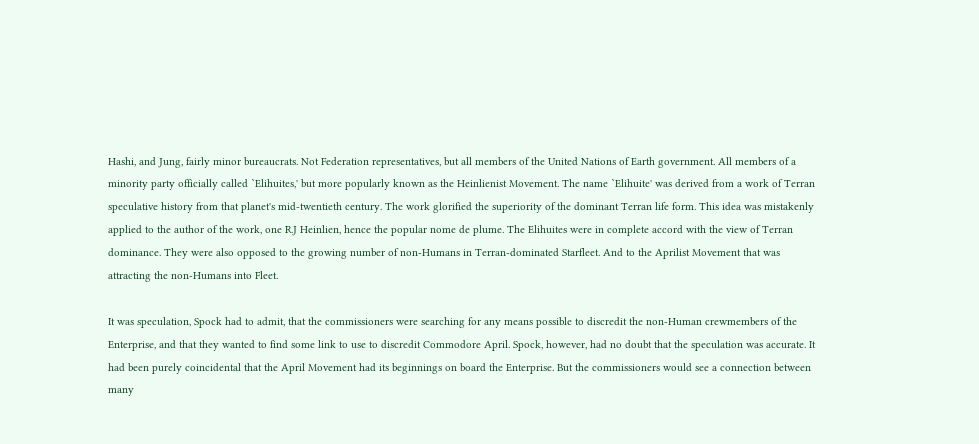Hashi, and Jung, fairly minor bureaucrats. Not Federation representatives, but all members of the United Nations of Earth government. All members of a minority party officially called `Elihuites,' but more popularly known as the Heinlienist Movement. The name `Elihuite' was derived from a work of Terran speculative history from that planet's mid-twentieth century. The work glorified the superiority of the dominant Terran life form. This idea was mistakenly applied to the author of the work, one R.J Heinlien, hence the popular nome de plume. The Elihuites were in complete accord with the view of Terran dominance. They were also opposed to the growing number of non-Humans in Terran-dominated Starfleet. And to the Aprilist Movement that was attracting the non-Humans into Fleet.

It was speculation, Spock had to admit, that the commissioners were searching for any means possible to discredit the non-Human crewmembers of the Enterprise, and that they wanted to find some link to use to discredit Commodore April. Spock, however, had no doubt that the speculation was accurate. It had been purely coincidental that the April Movement had its beginnings on board the Enterprise. But the commissioners would see a connection between many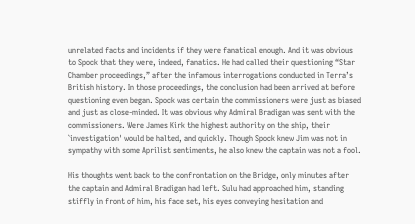unrelated facts and incidents if they were fanatical enough. And it was obvious to Spock that they were, indeed, fanatics. He had called their questioning “Star Chamber proceedings,” after the infamous interrogations conducted in Terra’s British history. In those proceedings, the conclusion had been arrived at before questioning even began. Spock was certain the commissioners were just as biased and just as close-minded. It was obvious why Admiral Bradigan was sent with the commissioners. Were James Kirk the highest authority on the ship, their `investigation' would be halted, and quickly. Though Spock knew Jim was not in sympathy with some Aprilist sentiments, he also knew the captain was not a fool.

His thoughts went back to the confrontation on the Bridge, only minutes after the captain and Admiral Bradigan had left. Sulu had approached him, standing stiffly in front of him, his face set, his eyes conveying hesitation and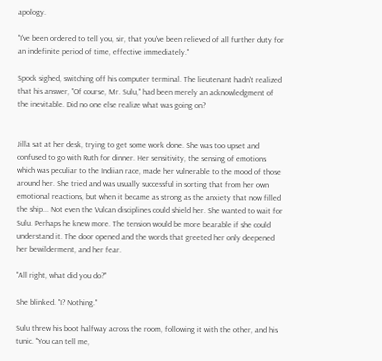apology.

"I've been ordered to tell you, sir, that you've been relieved of all further duty for an indefinite period of time, effective immediately."

Spock sighed, switching off his computer terminal. The lieutenant hadn't realized that his answer, "Of course, Mr. Sulu," had been merely an acknowledgment of the inevitable. Did no one else realize what was going on?


Jilla sat at her desk, trying to get some work done. She was too upset and confused to go with Ruth for dinner. Her sensitivity, the sensing of emotions which was peculiar to the Indiian race, made her vulnerable to the mood of those around her. She tried and was usually successful in sorting that from her own emotional reactions, but when it became as strong as the anxiety that now filled the ship... Not even the Vulcan disciplines could shield her. She wanted to wait for Sulu. Perhaps he knew more. The tension would be more bearable if she could understand it. The door opened and the words that greeted her only deepened her bewilderment, and her fear.

"All right, what did you do?"

She blinked. "I? Nothing."

Sulu threw his boot halfway across the room, following it with the other, and his tunic. "You can tell me,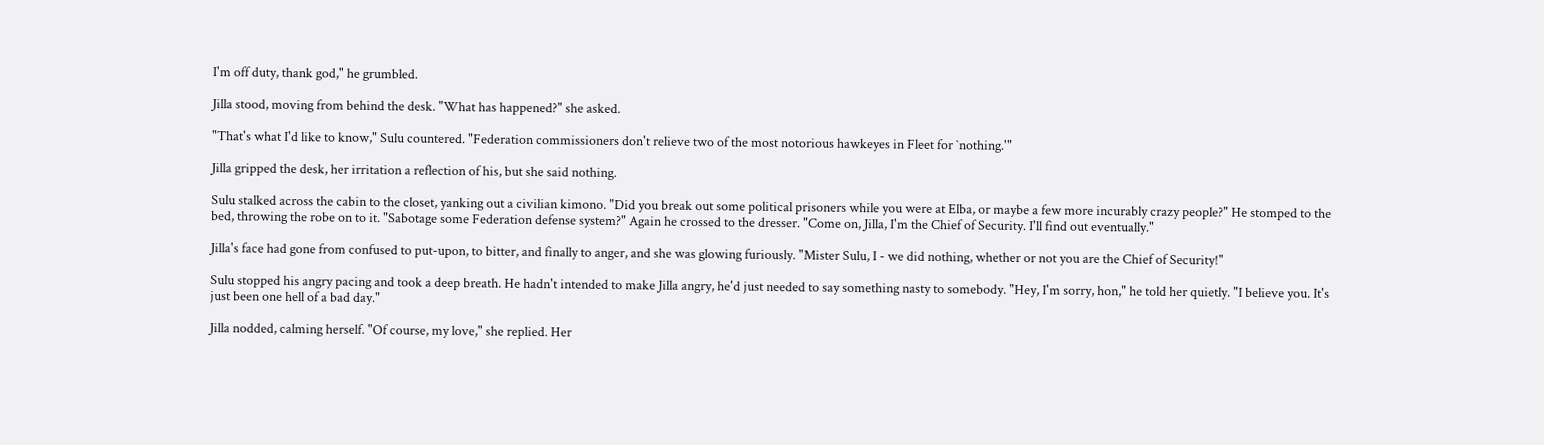I'm off duty, thank god," he grumbled.

Jilla stood, moving from behind the desk. "What has happened?" she asked.

"That's what I'd like to know," Sulu countered. "Federation commissioners don't relieve two of the most notorious hawkeyes in Fleet for `nothing.'"

Jilla gripped the desk, her irritation a reflection of his, but she said nothing.

Sulu stalked across the cabin to the closet, yanking out a civilian kimono. "Did you break out some political prisoners while you were at Elba, or maybe a few more incurably crazy people?" He stomped to the bed, throwing the robe on to it. "Sabotage some Federation defense system?" Again he crossed to the dresser. "Come on, Jilla, I'm the Chief of Security. I'll find out eventually."

Jilla's face had gone from confused to put-upon, to bitter, and finally to anger, and she was glowing furiously. "Mister Sulu, I - we did nothing, whether or not you are the Chief of Security!"

Sulu stopped his angry pacing and took a deep breath. He hadn't intended to make Jilla angry, he'd just needed to say something nasty to somebody. "Hey, I'm sorry, hon," he told her quietly. "I believe you. It's just been one hell of a bad day."

Jilla nodded, calming herself. "Of course, my love," she replied. Her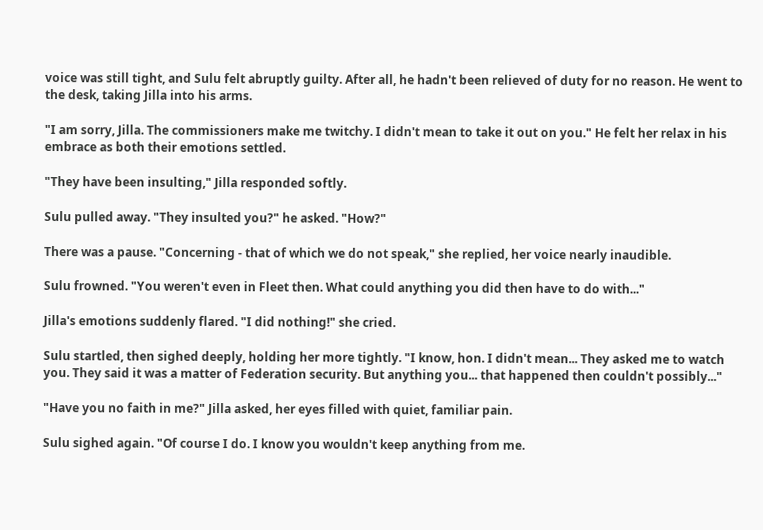voice was still tight, and Sulu felt abruptly guilty. After all, he hadn't been relieved of duty for no reason. He went to the desk, taking Jilla into his arms.

"I am sorry, Jilla. The commissioners make me twitchy. I didn't mean to take it out on you." He felt her relax in his embrace as both their emotions settled.

"They have been insulting," Jilla responded softly.

Sulu pulled away. "They insulted you?" he asked. "How?"

There was a pause. "Concerning - that of which we do not speak," she replied, her voice nearly inaudible.

Sulu frowned. "You weren't even in Fleet then. What could anything you did then have to do with..."

Jilla's emotions suddenly flared. "I did nothing!" she cried.

Sulu startled, then sighed deeply, holding her more tightly. "I know, hon. I didn't mean... They asked me to watch you. They said it was a matter of Federation security. But anything you... that happened then couldn't possibly..."

"Have you no faith in me?" Jilla asked, her eyes filled with quiet, familiar pain.

Sulu sighed again. "Of course I do. I know you wouldn't keep anything from me.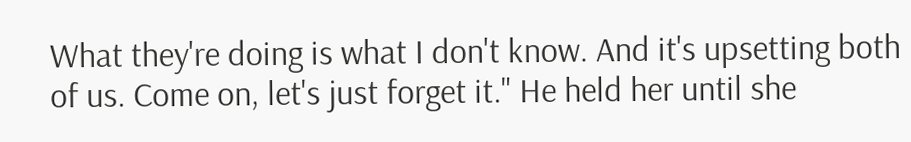What they're doing is what I don't know. And it's upsetting both of us. Come on, let's just forget it." He held her until she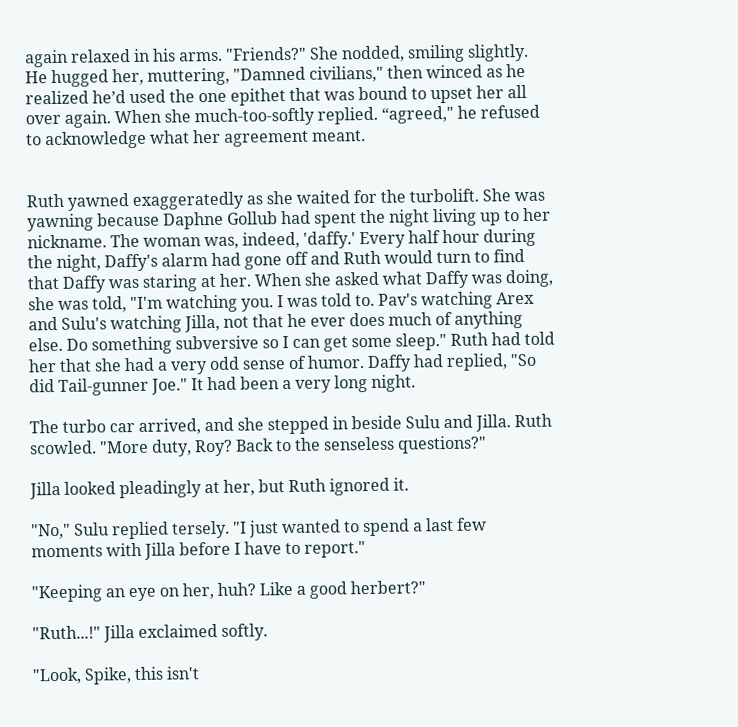again relaxed in his arms. "Friends?" She nodded, smiling slightly. He hugged her, muttering, "Damned civilians," then winced as he realized he’d used the one epithet that was bound to upset her all over again. When she much-too-softly replied. “agreed," he refused to acknowledge what her agreement meant.


Ruth yawned exaggeratedly as she waited for the turbolift. She was yawning because Daphne Gollub had spent the night living up to her nickname. The woman was, indeed, 'daffy.' Every half hour during the night, Daffy's alarm had gone off and Ruth would turn to find that Daffy was staring at her. When she asked what Daffy was doing, she was told, "I'm watching you. I was told to. Pav's watching Arex and Sulu's watching Jilla, not that he ever does much of anything else. Do something subversive so I can get some sleep." Ruth had told her that she had a very odd sense of humor. Daffy had replied, "So did Tail-gunner Joe." It had been a very long night.

The turbo car arrived, and she stepped in beside Sulu and Jilla. Ruth scowled. "More duty, Roy? Back to the senseless questions?"

Jilla looked pleadingly at her, but Ruth ignored it.

"No," Sulu replied tersely. "I just wanted to spend a last few moments with Jilla before I have to report."

"Keeping an eye on her, huh? Like a good herbert?"

"Ruth...!" Jilla exclaimed softly.

"Look, Spike, this isn't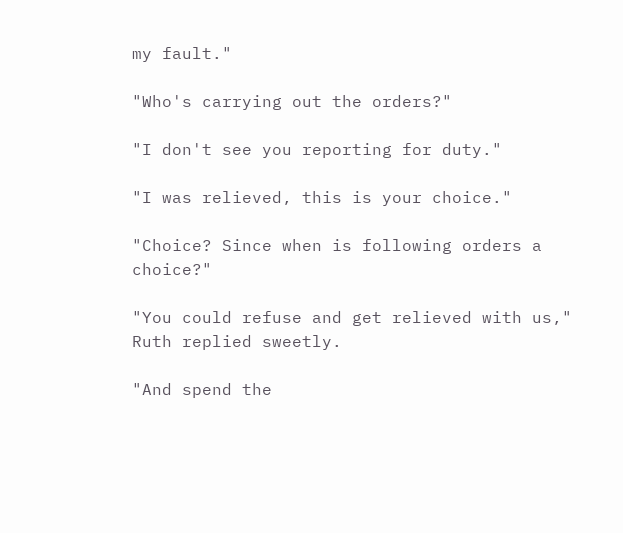my fault."

"Who's carrying out the orders?"

"I don't see you reporting for duty."

"I was relieved, this is your choice."

"Choice? Since when is following orders a choice?"

"You could refuse and get relieved with us," Ruth replied sweetly.

"And spend the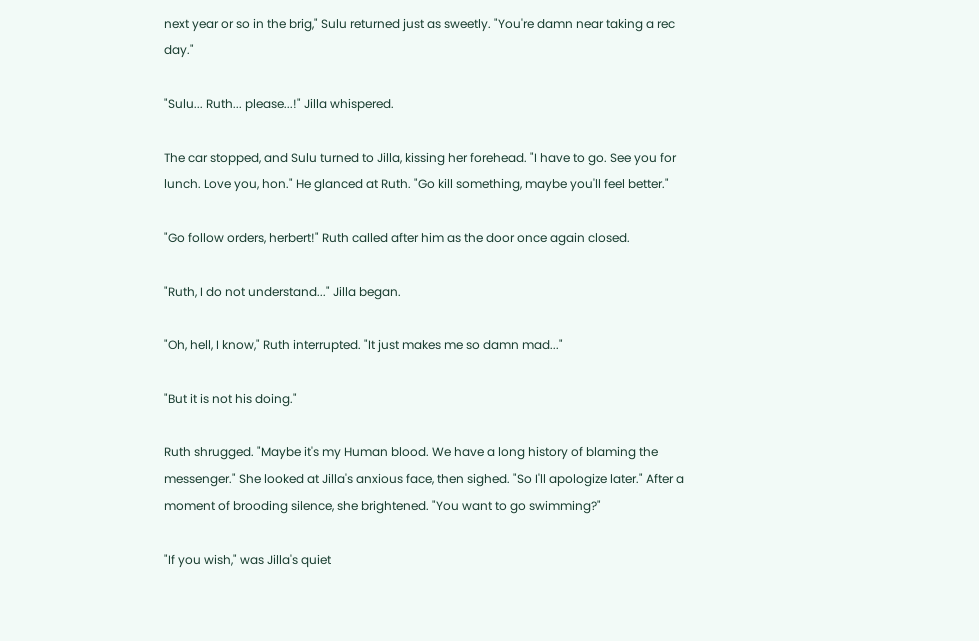next year or so in the brig," Sulu returned just as sweetly. "You're damn near taking a rec day."

"Sulu... Ruth... please...!" Jilla whispered.

The car stopped, and Sulu turned to Jilla, kissing her forehead. "I have to go. See you for lunch. Love you, hon." He glanced at Ruth. "Go kill something, maybe you'll feel better."

"Go follow orders, herbert!" Ruth called after him as the door once again closed.

"Ruth, I do not understand..." Jilla began.

"Oh, hell, I know," Ruth interrupted. "It just makes me so damn mad..."

"But it is not his doing."

Ruth shrugged. "Maybe it's my Human blood. We have a long history of blaming the messenger." She looked at Jilla's anxious face, then sighed. "So I'll apologize later." After a moment of brooding silence, she brightened. "You want to go swimming?"

"If you wish," was Jilla's quiet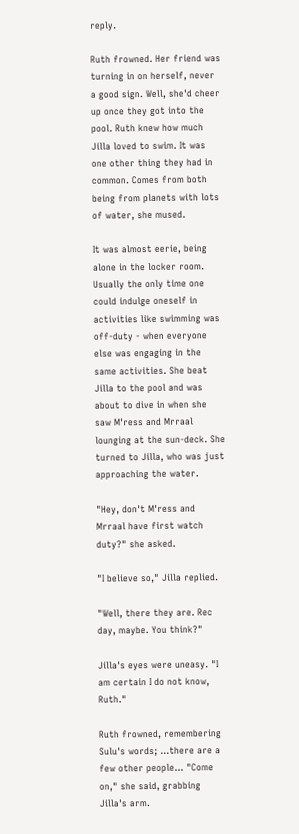reply.

Ruth frowned. Her friend was turning in on herself, never a good sign. Well, she'd cheer up once they got into the pool. Ruth knew how much Jilla loved to swim. It was one other thing they had in common. Comes from both being from planets with lots of water, she mused.

It was almost eerie, being alone in the locker room. Usually the only time one could indulge oneself in activities like swimming was off-duty - when everyone else was engaging in the same activities. She beat Jilla to the pool and was about to dive in when she saw M'ress and Mrraal lounging at the sun-deck. She turned to Jilla, who was just approaching the water.

"Hey, don't M'ress and Mrraal have first watch duty?" she asked.

"I believe so," Jilla replied.

"Well, there they are. Rec day, maybe. You think?"

Jilla's eyes were uneasy. "I am certain I do not know, Ruth."

Ruth frowned, remembering Sulu's words; ...there are a few other people... "Come on," she said, grabbing Jilla's arm.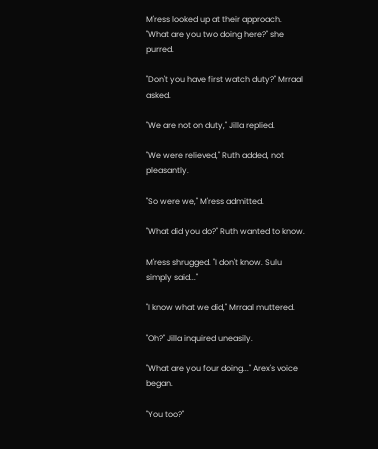M'ress looked up at their approach. "What are you two doing here?" she purred.

"Don't you have first watch duty?" Mrraal asked.

"We are not on duty," Jilla replied.

"We were relieved," Ruth added, not pleasantly.

"So were we," M'ress admitted.

"What did you do?" Ruth wanted to know.

M'ress shrugged. "I don't know. Sulu simply said..."

"I know what we did," Mrraal muttered.

"Oh?" Jilla inquired uneasily.

"What are you four doing..." Arex's voice began.

"You too?"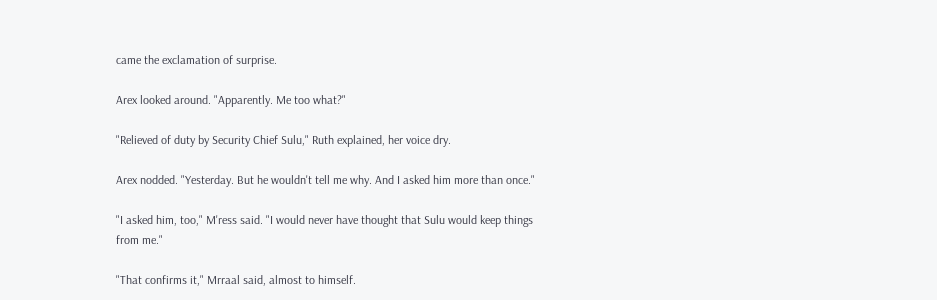came the exclamation of surprise.

Arex looked around. "Apparently. Me too what?"

"Relieved of duty by Security Chief Sulu," Ruth explained, her voice dry.

Arex nodded. "Yesterday. But he wouldn't tell me why. And I asked him more than once."

"I asked him, too," M'ress said. "I would never have thought that Sulu would keep things from me."

"That confirms it," Mrraal said, almost to himself.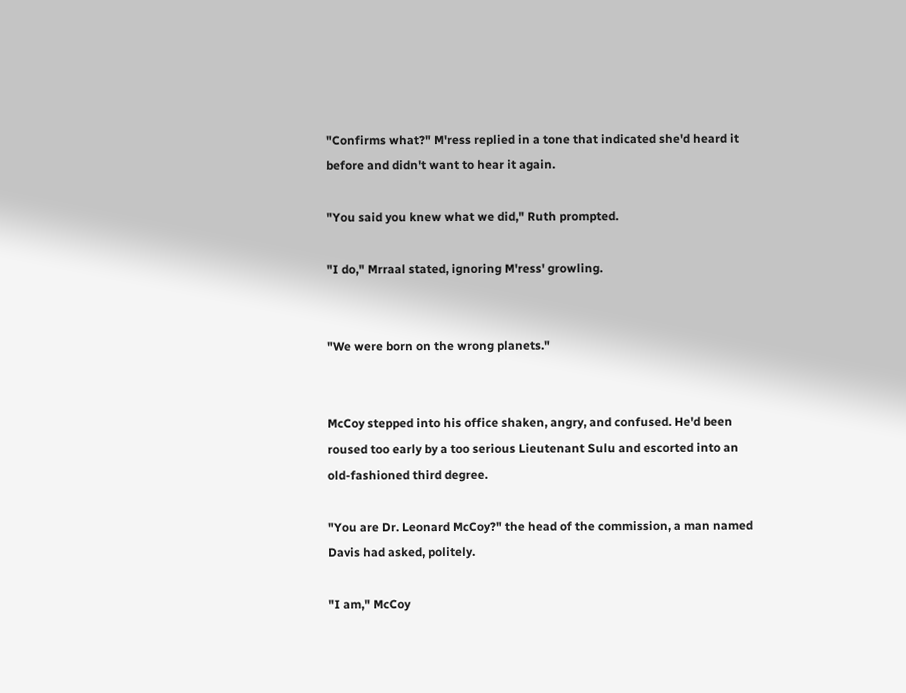"Confirms what?" M'ress replied in a tone that indicated she'd heard it before and didn't want to hear it again.

"You said you knew what we did," Ruth prompted.

"I do," Mrraal stated, ignoring M'ress' growling.


"We were born on the wrong planets."


McCoy stepped into his office shaken, angry, and confused. He'd been roused too early by a too serious Lieutenant Sulu and escorted into an old-fashioned third degree.

"You are Dr. Leonard McCoy?" the head of the commission, a man named Davis had asked, politely.

"I am," McCoy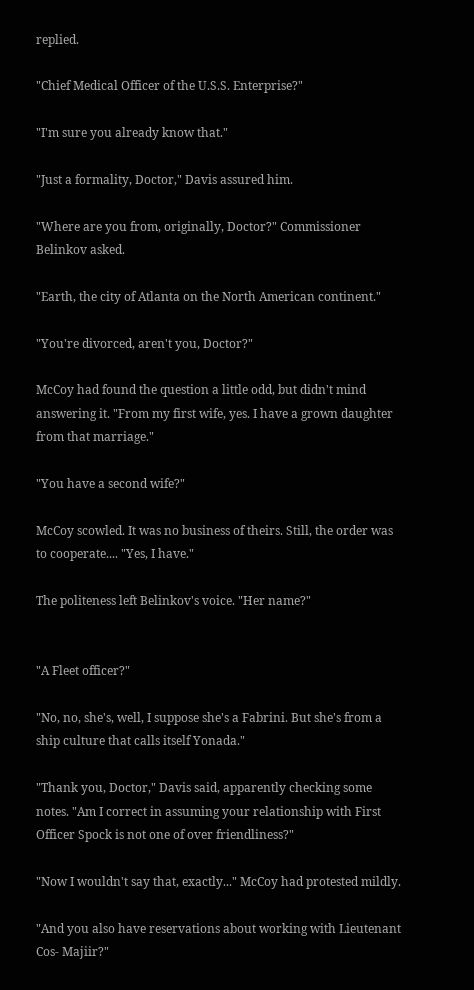replied.

"Chief Medical Officer of the U.S.S. Enterprise?"

"I'm sure you already know that."

"Just a formality, Doctor," Davis assured him.

"Where are you from, originally, Doctor?" Commissioner Belinkov asked.

"Earth, the city of Atlanta on the North American continent."

"You're divorced, aren't you, Doctor?"

McCoy had found the question a little odd, but didn't mind answering it. "From my first wife, yes. I have a grown daughter from that marriage."

"You have a second wife?"

McCoy scowled. It was no business of theirs. Still, the order was to cooperate.... "Yes, I have."

The politeness left Belinkov's voice. "Her name?"


"A Fleet officer?"

"No, no, she's, well, I suppose she's a Fabrini. But she's from a ship culture that calls itself Yonada."

"Thank you, Doctor," Davis said, apparently checking some notes. "Am I correct in assuming your relationship with First Officer Spock is not one of over friendliness?"

"Now I wouldn't say that, exactly..." McCoy had protested mildly.

"And you also have reservations about working with Lieutenant Cos- Majiir?"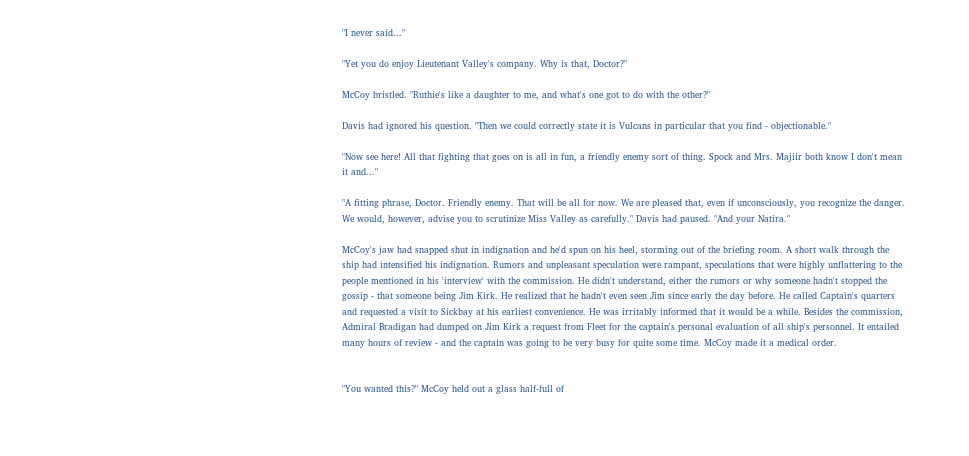"I never said..."

"Yet you do enjoy Lieutenant Valley's company. Why is that, Doctor?"

McCoy bristled. "Ruthie's like a daughter to me, and what's one got to do with the other?"

Davis had ignored his question. "Then we could correctly state it is Vulcans in particular that you find - objectionable."

"Now see here! All that fighting that goes on is all in fun, a friendly enemy sort of thing. Spock and Mrs. Majiir both know I don't mean it and..."

"A fitting phrase, Doctor. Friendly enemy. That will be all for now. We are pleased that, even if unconsciously, you recognize the danger. We would, however, advise you to scrutinize Miss Valley as carefully." Davis had paused. "And your Natira."

McCoy's jaw had snapped shut in indignation and he'd spun on his heel, storming out of the briefing room. A short walk through the ship had intensified his indignation. Rumors and unpleasant speculation were rampant, speculations that were highly unflattering to the people mentioned in his 'interview' with the commission. He didn't understand, either the rumors or why someone hadn't stopped the gossip - that someone being Jim Kirk. He realized that he hadn't even seen Jim since early the day before. He called Captain's quarters and requested a visit to Sickbay at his earliest convenience. He was irritably informed that it would be a while. Besides the commission, Admiral Bradigan had dumped on Jim Kirk a request from Fleet for the captain's personal evaluation of all ship's personnel. It entailed many hours of review - and the captain was going to be very busy for quite some time. McCoy made it a medical order.


"You wanted this?" McCoy held out a glass half-full of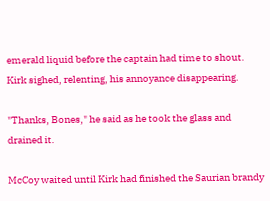emerald liquid before the captain had time to shout. Kirk sighed, relenting, his annoyance disappearing.

"Thanks, Bones," he said as he took the glass and drained it.

McCoy waited until Kirk had finished the Saurian brandy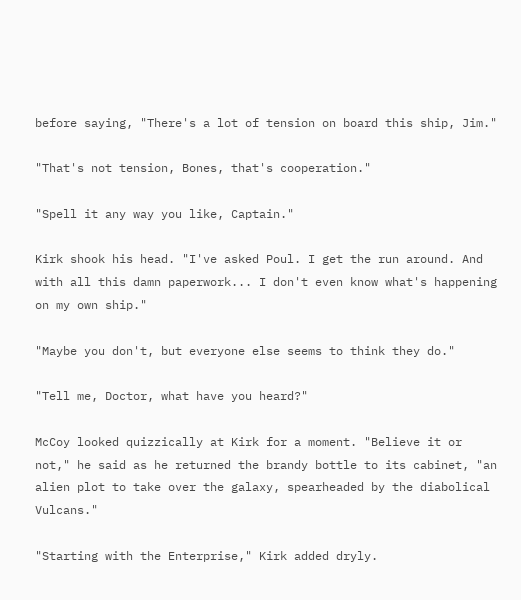before saying, "There's a lot of tension on board this ship, Jim."

"That's not tension, Bones, that's cooperation."

"Spell it any way you like, Captain."

Kirk shook his head. "I've asked Poul. I get the run around. And with all this damn paperwork... I don't even know what's happening on my own ship."

"Maybe you don't, but everyone else seems to think they do."

"Tell me, Doctor, what have you heard?"

McCoy looked quizzically at Kirk for a moment. "Believe it or not," he said as he returned the brandy bottle to its cabinet, "an alien plot to take over the galaxy, spearheaded by the diabolical Vulcans."

"Starting with the Enterprise," Kirk added dryly.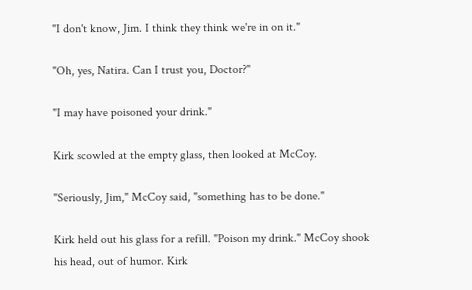"I don't know, Jim. I think they think we're in on it."

"Oh, yes, Natira. Can I trust you, Doctor?"

"I may have poisoned your drink."

Kirk scowled at the empty glass, then looked at McCoy.

"Seriously, Jim," McCoy said, "something has to be done."

Kirk held out his glass for a refill. "Poison my drink." McCoy shook his head, out of humor. Kirk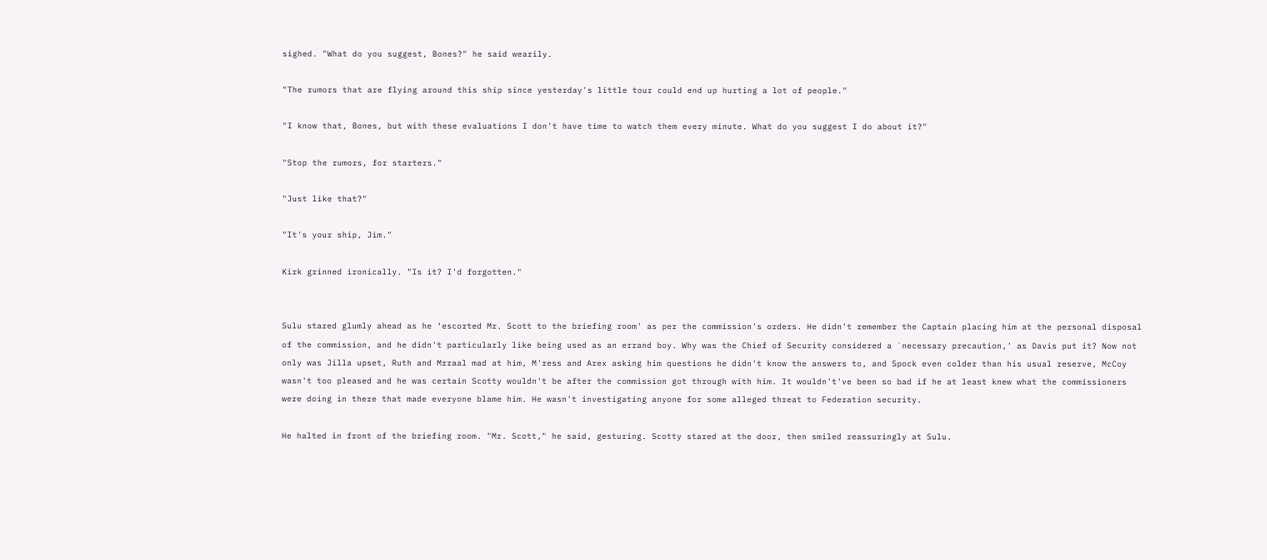sighed. "What do you suggest, Bones?" he said wearily.

"The rumors that are flying around this ship since yesterday's little tour could end up hurting a lot of people."

"I know that, Bones, but with these evaluations I don't have time to watch them every minute. What do you suggest I do about it?"

"Stop the rumors, for starters."

"Just like that?"

"It's your ship, Jim."

Kirk grinned ironically. "Is it? I'd forgotten."


Sulu stared glumly ahead as he ‘escorted Mr. Scott to the briefing room' as per the commission's orders. He didn't remember the Captain placing him at the personal disposal of the commission, and he didn't particularly like being used as an errand boy. Why was the Chief of Security considered a `necessary precaution,' as Davis put it? Now not only was Jilla upset, Ruth and Mrraal mad at him, M'ress and Arex asking him questions he didn't know the answers to, and Spock even colder than his usual reserve, McCoy wasn't too pleased and he was certain Scotty wouldn't be after the commission got through with him. It wouldn't've been so bad if he at least knew what the commissioners were doing in there that made everyone blame him. He wasn't investigating anyone for some alleged threat to Federation security.

He halted in front of the briefing room. "Mr. Scott," he said, gesturing. Scotty stared at the door, then smiled reassuringly at Sulu.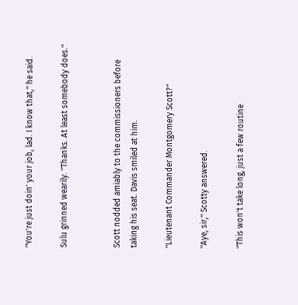"You're just doin' your job, lad. I know that," he said.

Sulu grinned wearily. "Thanks. At least somebody does."


Scott nodded amiably to the commissioners before taking his seat. Davis smiled at him.

"Lieutenant Commander Montgomery Scott?"

"Aye, sir," Scotty answered.

"This won't take long, just a few routine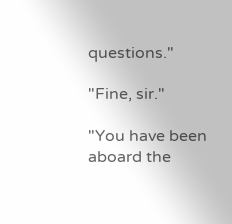questions."

"Fine, sir."

"You have been aboard the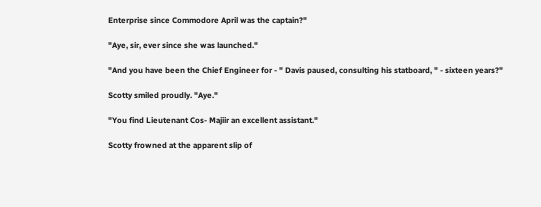Enterprise since Commodore April was the captain?"

"Aye, sir, ever since she was launched."

"And you have been the Chief Engineer for - " Davis paused, consulting his statboard, " - sixteen years?"

Scotty smiled proudly. "Aye."

"You find Lieutenant Cos- Majiir an excellent assistant."

Scotty frowned at the apparent slip of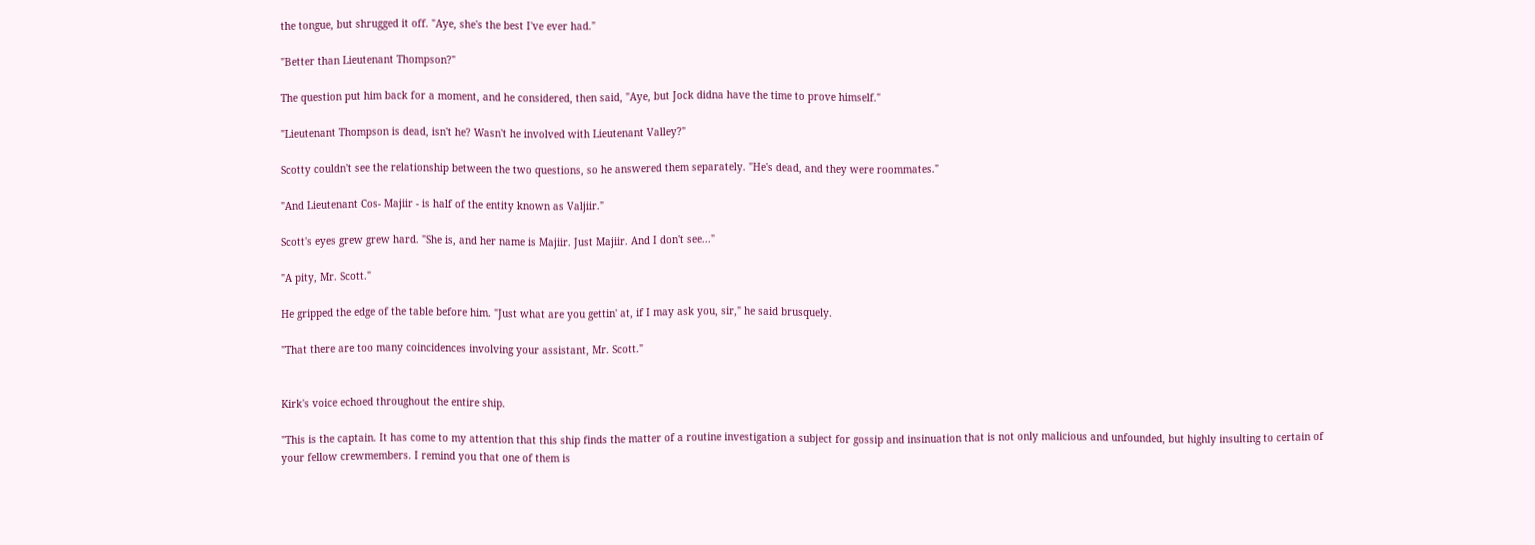the tongue, but shrugged it off. "Aye, she's the best I've ever had."

"Better than Lieutenant Thompson?"

The question put him back for a moment, and he considered, then said, "Aye, but Jock didna have the time to prove himself."

"Lieutenant Thompson is dead, isn't he? Wasn't he involved with Lieutenant Valley?"

Scotty couldn't see the relationship between the two questions, so he answered them separately. "He's dead, and they were roommates."

"And Lieutenant Cos- Majiir - is half of the entity known as Valjiir."

Scott's eyes grew grew hard. "She is, and her name is Majiir. Just Majiir. And I don't see..."

"A pity, Mr. Scott."

He gripped the edge of the table before him. "Just what are you gettin' at, if I may ask you, sir," he said brusquely.

"That there are too many coincidences involving your assistant, Mr. Scott."


Kirk's voice echoed throughout the entire ship.

"This is the captain. It has come to my attention that this ship finds the matter of a routine investigation a subject for gossip and insinuation that is not only malicious and unfounded, but highly insulting to certain of your fellow crewmembers. I remind you that one of them is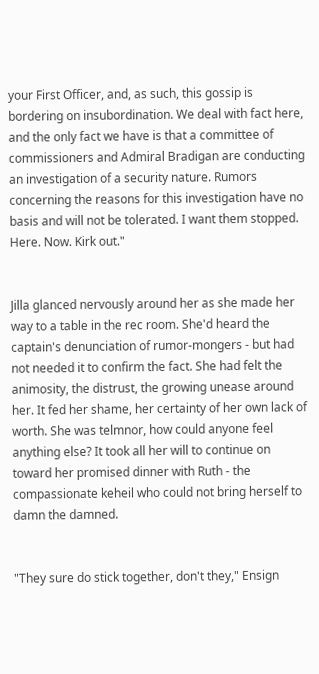your First Officer, and, as such, this gossip is bordering on insubordination. We deal with fact here, and the only fact we have is that a committee of commissioners and Admiral Bradigan are conducting an investigation of a security nature. Rumors concerning the reasons for this investigation have no basis and will not be tolerated. I want them stopped. Here. Now. Kirk out."


Jilla glanced nervously around her as she made her way to a table in the rec room. She'd heard the captain's denunciation of rumor-mongers - but had not needed it to confirm the fact. She had felt the animosity, the distrust, the growing unease around her. It fed her shame, her certainty of her own lack of worth. She was telmnor, how could anyone feel anything else? It took all her will to continue on toward her promised dinner with Ruth - the compassionate keheil who could not bring herself to damn the damned.


"They sure do stick together, don't they," Ensign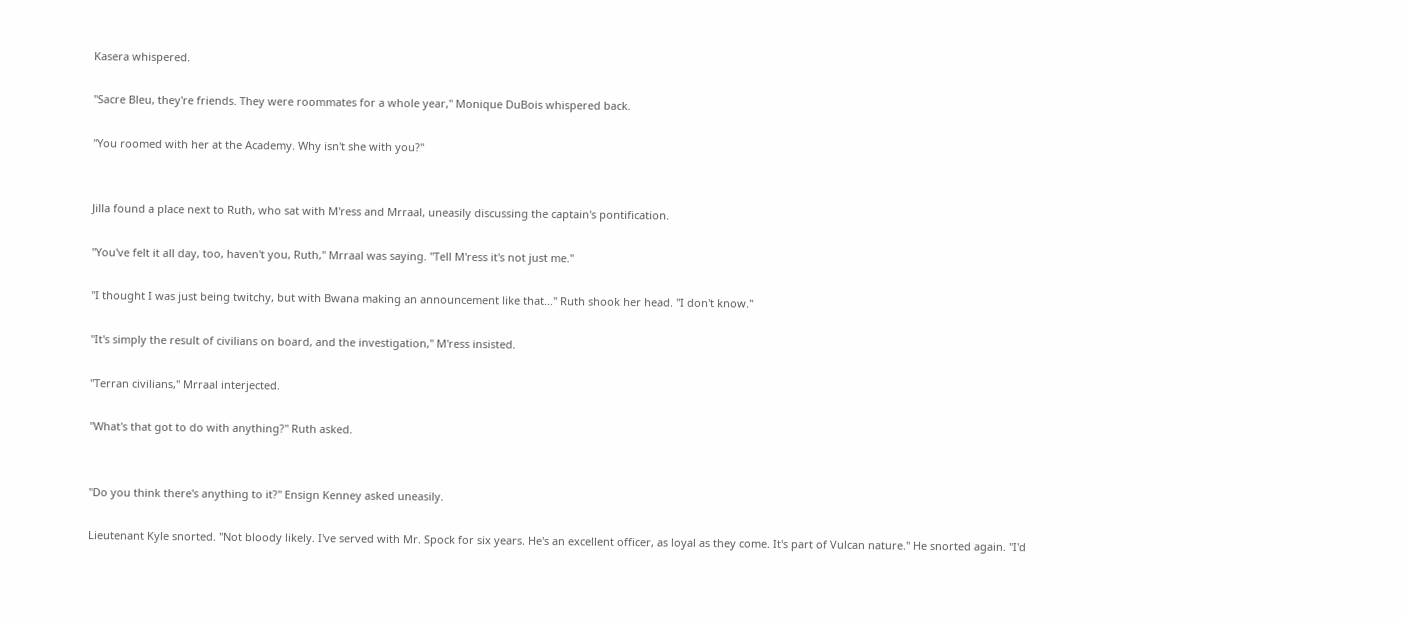Kasera whispered.

"Sacre Bleu, they're friends. They were roommates for a whole year," Monique DuBois whispered back.

"You roomed with her at the Academy. Why isn't she with you?"


Jilla found a place next to Ruth, who sat with M'ress and Mrraal, uneasily discussing the captain's pontification.

"You've felt it all day, too, haven't you, Ruth," Mrraal was saying. "Tell M'ress it's not just me."

"I thought I was just being twitchy, but with Bwana making an announcement like that..." Ruth shook her head. "I don't know."

"It's simply the result of civilians on board, and the investigation," M'ress insisted.

"Terran civilians," Mrraal interjected.

"What's that got to do with anything?" Ruth asked.


"Do you think there's anything to it?" Ensign Kenney asked uneasily.

Lieutenant Kyle snorted. "Not bloody likely. I've served with Mr. Spock for six years. He's an excellent officer, as loyal as they come. It's part of Vulcan nature." He snorted again. "I'd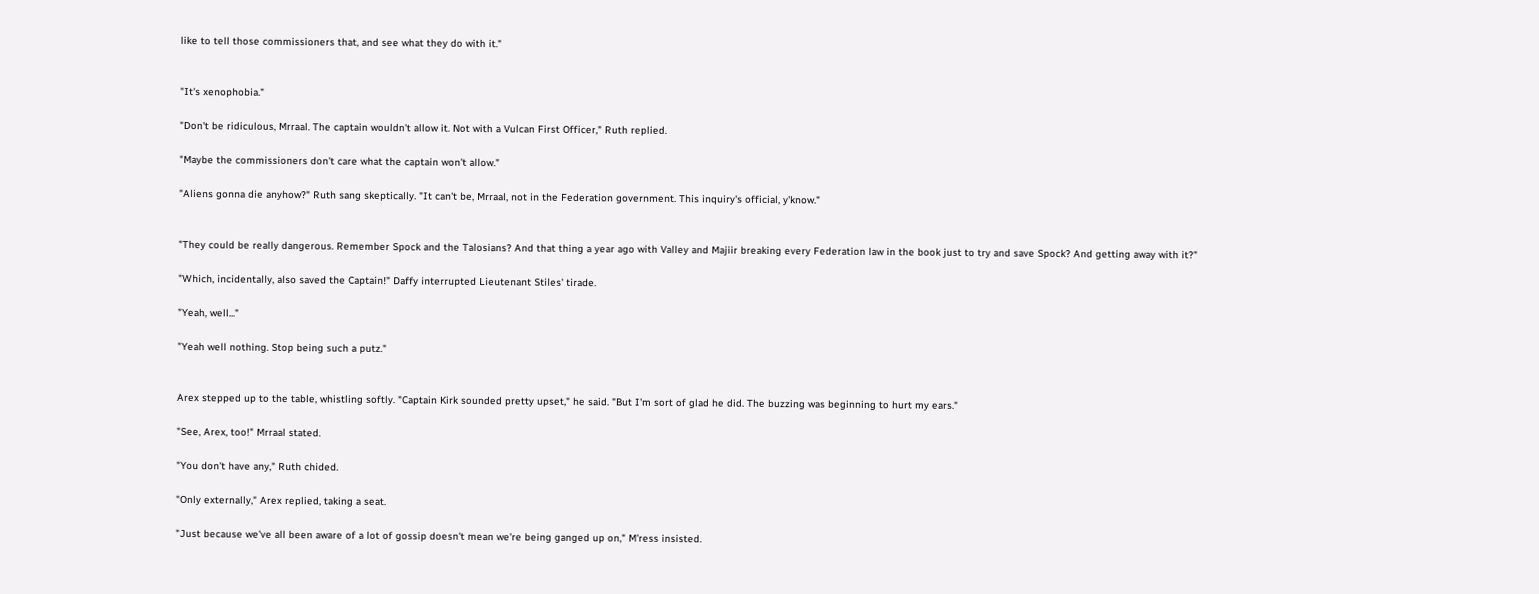like to tell those commissioners that, and see what they do with it."


"It's xenophobia."

"Don't be ridiculous, Mrraal. The captain wouldn't allow it. Not with a Vulcan First Officer," Ruth replied.

"Maybe the commissioners don't care what the captain won't allow."

"Aliens gonna die anyhow?" Ruth sang skeptically. "It can't be, Mrraal, not in the Federation government. This inquiry's official, y'know."


"They could be really dangerous. Remember Spock and the Talosians? And that thing a year ago with Valley and Majiir breaking every Federation law in the book just to try and save Spock? And getting away with it?"

"Which, incidentally, also saved the Captain!" Daffy interrupted Lieutenant Stiles' tirade.

"Yeah, well..."

"Yeah well nothing. Stop being such a putz."


Arex stepped up to the table, whistling softly. "Captain Kirk sounded pretty upset," he said. "But I'm sort of glad he did. The buzzing was beginning to hurt my ears."

"See, Arex, too!" Mrraal stated.

"You don't have any," Ruth chided.

"Only externally," Arex replied, taking a seat.

"Just because we've all been aware of a lot of gossip doesn't mean we're being ganged up on," M'ress insisted.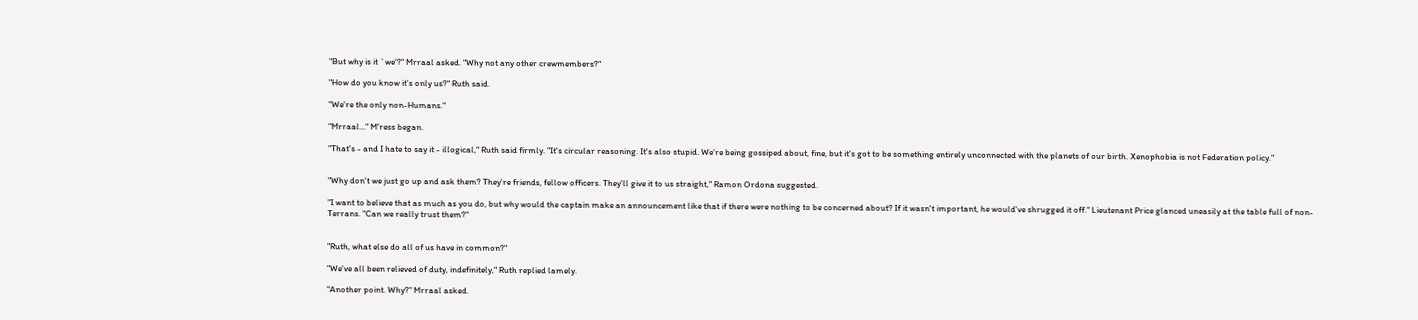"But why is it `we'?" Mrraal asked. "Why not any other crewmembers?"

"How do you know it's only us?" Ruth said.

"We're the only non-Humans."

"Mrraal..." M'ress began.

"That's - and I hate to say it - illogical," Ruth said firmly. "It's circular reasoning. It's also stupid. We're being gossiped about, fine, but it's got to be something entirely unconnected with the planets of our birth. Xenophobia is not Federation policy."


"Why don't we just go up and ask them? They're friends, fellow officers. They'll give it to us straight," Ramon Ordona suggested.

"I want to believe that as much as you do, but why would the captain make an announcement like that if there were nothing to be concerned about? If it wasn't important, he would've shrugged it off." Lieutenant Price glanced uneasily at the table full of non-Terrans. "Can we really trust them?"


"Ruth, what else do all of us have in common?"

"We've all been relieved of duty, indefinitely," Ruth replied lamely.

"Another point. Why?" Mrraal asked.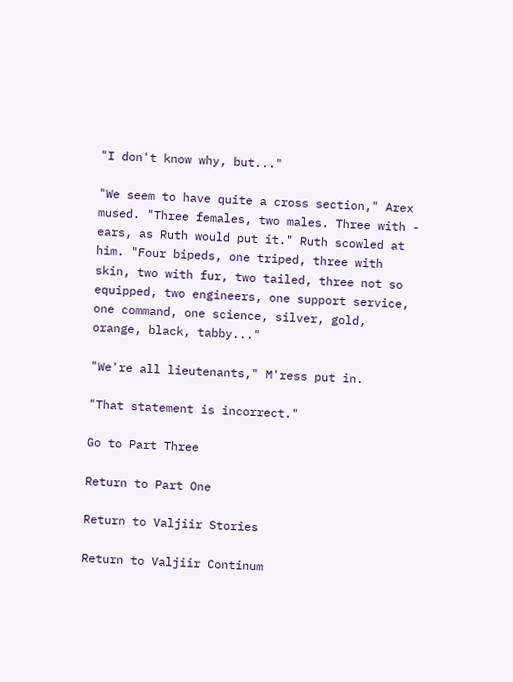"I don't know why, but..."

"We seem to have quite a cross section," Arex mused. "Three females, two males. Three with - ears, as Ruth would put it." Ruth scowled at him. "Four bipeds, one triped, three with skin, two with fur, two tailed, three not so equipped, two engineers, one support service, one command, one science, silver, gold, orange, black, tabby..."

"We're all lieutenants," M'ress put in.

"That statement is incorrect."

Go to Part Three

Return to Part One

Return to Valjiir Stories

Return to Valjiir Continum